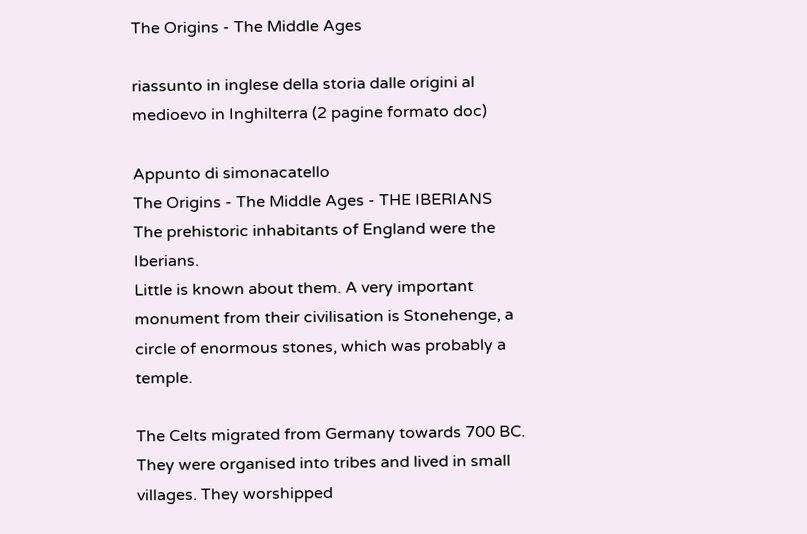The Origins - The Middle Ages

riassunto in inglese della storia dalle origini al medioevo in Inghilterra (2 pagine formato doc)

Appunto di simonacatello
The Origins - The Middle Ages - THE IBERIANS
The prehistoric inhabitants of England were the Iberians.
Little is known about them. A very important monument from their civilisation is Stonehenge, a circle of enormous stones, which was probably a temple.

The Celts migrated from Germany towards 700 BC. They were organised into tribes and lived in small villages. They worshipped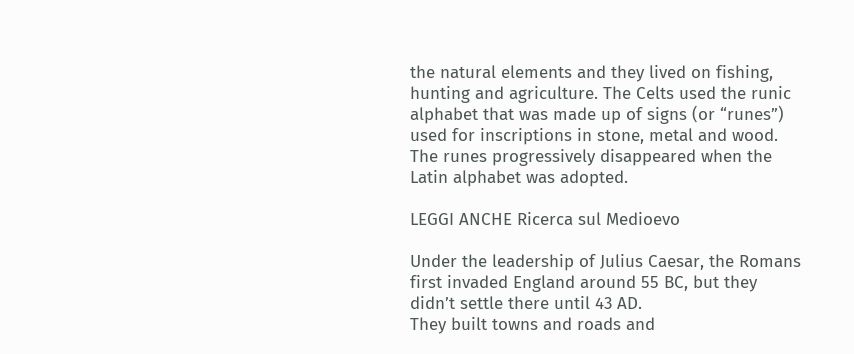the natural elements and they lived on fishing, hunting and agriculture. The Celts used the runic alphabet that was made up of signs (or “runes”) used for inscriptions in stone, metal and wood. The runes progressively disappeared when the Latin alphabet was adopted.

LEGGI ANCHE Ricerca sul Medioevo

Under the leadership of Julius Caesar, the Romans first invaded England around 55 BC, but they didn’t settle there until 43 AD.
They built towns and roads and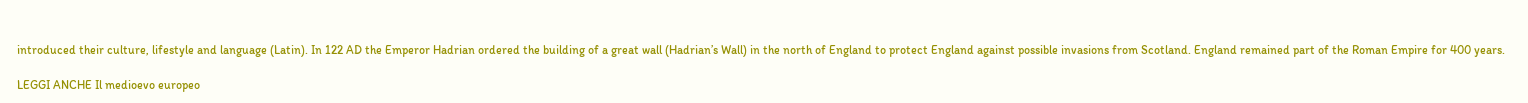introduced their culture, lifestyle and language (Latin). In 122 AD the Emperor Hadrian ordered the building of a great wall (Hadrian’s Wall) in the north of England to protect England against possible invasions from Scotland. England remained part of the Roman Empire for 400 years.

LEGGI ANCHE Il medioevo europeo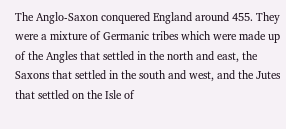The Anglo-Saxon conquered England around 455. They were a mixture of Germanic tribes which were made up of the Angles that settled in the north and east, the Saxons that settled in the south and west, and the Jutes that settled on the Isle of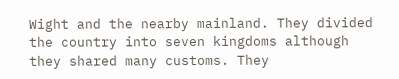Wight and the nearby mainland. They divided the country into seven kingdoms although they shared many customs. They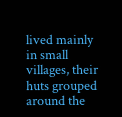lived mainly in small villages, their huts grouped around the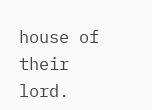house of their lord.